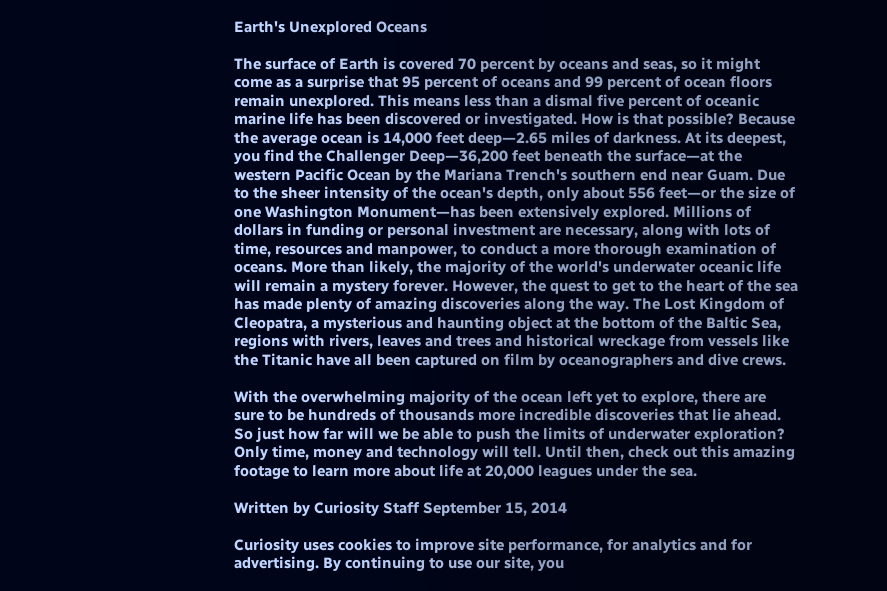Earth's Unexplored Oceans

The surface of Earth is covered 70 percent by oceans and seas, so it might come as a surprise that 95 percent of oceans and 99 percent of ocean floors remain unexplored. This means less than a dismal five percent of oceanic marine life has been discovered or investigated. How is that possible? Because the average ocean is 14,000 feet deep—2.65 miles of darkness. At its deepest, you find the Challenger Deep—36,200 feet beneath the surface—at the western Pacific Ocean by the Mariana Trench's southern end near Guam. Due to the sheer intensity of the ocean's depth, only about 556 feet—or the size of one Washington Monument—has been extensively explored. Millions of dollars in funding or personal investment are necessary, along with lots of time, resources and manpower, to conduct a more thorough examination of oceans. More than likely, the majority of the world's underwater oceanic life will remain a mystery forever. However, the quest to get to the heart of the sea has made plenty of amazing discoveries along the way. The Lost Kingdom of Cleopatra, a mysterious and haunting object at the bottom of the Baltic Sea, regions with rivers, leaves and trees and historical wreckage from vessels like the Titanic have all been captured on film by oceanographers and dive crews.

With the overwhelming majority of the ocean left yet to explore, there are sure to be hundreds of thousands more incredible discoveries that lie ahead. So just how far will we be able to push the limits of underwater exploration? Only time, money and technology will tell. Until then, check out this amazing footage to learn more about life at 20,000 leagues under the sea.

Written by Curiosity Staff September 15, 2014

Curiosity uses cookies to improve site performance, for analytics and for advertising. By continuing to use our site, you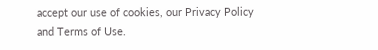accept our use of cookies, our Privacy Policy and Terms of Use.